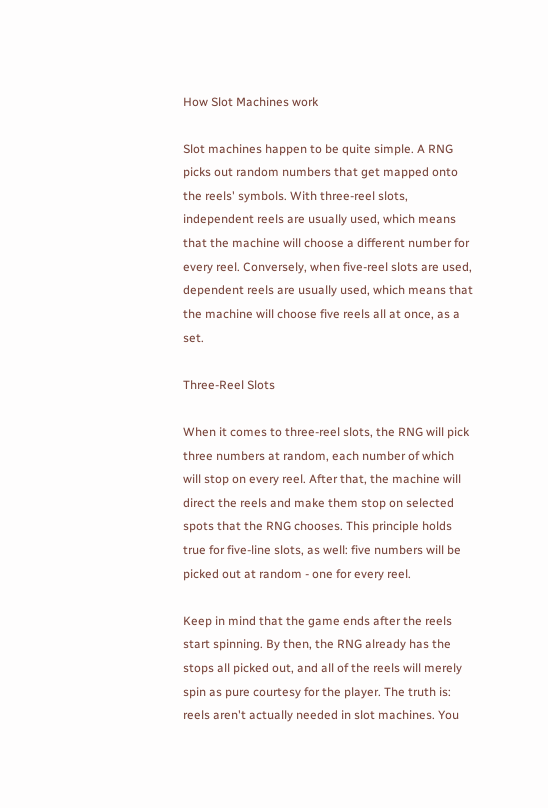How Slot Machines work

Slot machines happen to be quite simple. A RNG picks out random numbers that get mapped onto the reels' symbols. With three-reel slots, independent reels are usually used, which means that the machine will choose a different number for every reel. Conversely, when five-reel slots are used, dependent reels are usually used, which means that the machine will choose five reels all at once, as a set.

Three-Reel Slots

When it comes to three-reel slots, the RNG will pick three numbers at random, each number of which will stop on every reel. After that, the machine will direct the reels and make them stop on selected spots that the RNG chooses. This principle holds true for five-line slots, as well: five numbers will be picked out at random - one for every reel.

Keep in mind that the game ends after the reels start spinning. By then, the RNG already has the stops all picked out, and all of the reels will merely spin as pure courtesy for the player. The truth is: reels aren't actually needed in slot machines. You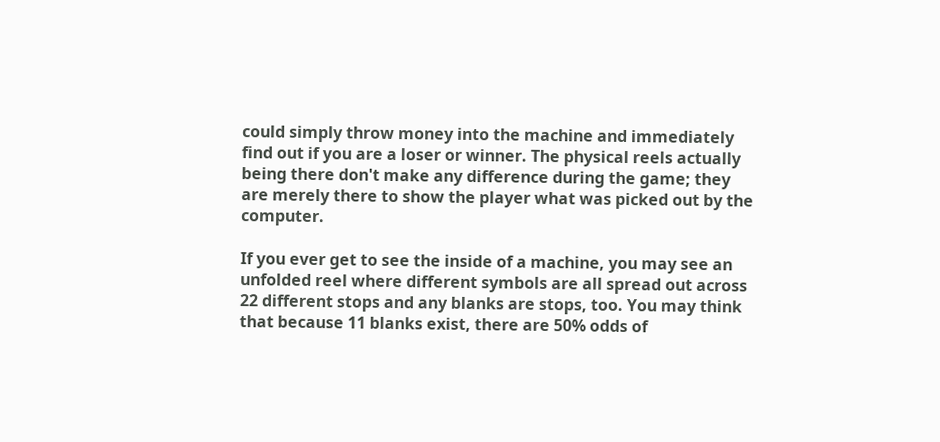could simply throw money into the machine and immediately find out if you are a loser or winner. The physical reels actually being there don't make any difference during the game; they are merely there to show the player what was picked out by the computer.

If you ever get to see the inside of a machine, you may see an unfolded reel where different symbols are all spread out across 22 different stops and any blanks are stops, too. You may think that because 11 blanks exist, there are 50% odds of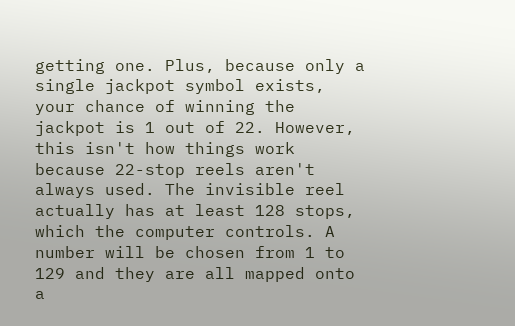getting one. Plus, because only a single jackpot symbol exists, your chance of winning the jackpot is 1 out of 22. However, this isn't how things work because 22-stop reels aren't always used. The invisible reel actually has at least 128 stops, which the computer controls. A number will be chosen from 1 to 129 and they are all mapped onto a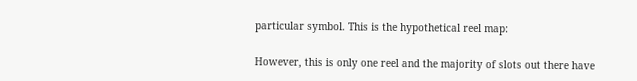particular symbol. This is the hypothetical reel map:

However, this is only one reel and the majority of slots out there have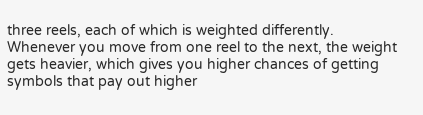three reels, each of which is weighted differently. Whenever you move from one reel to the next, the weight gets heavier, which gives you higher chances of getting symbols that pay out higher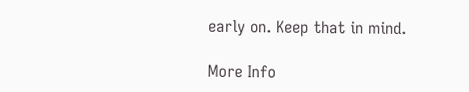early on. Keep that in mind.

More Info